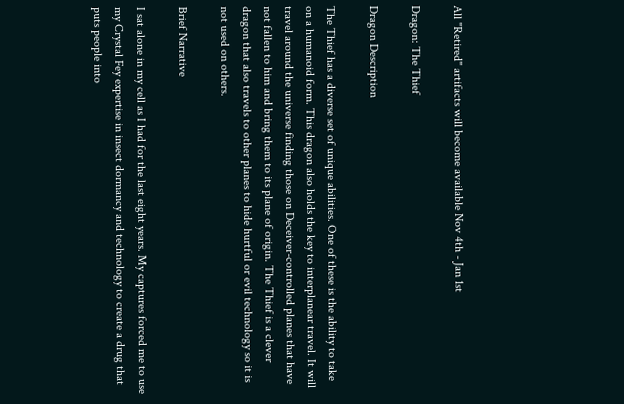All "Retired" artifacts will become available Nov 4th - Jan 1st

Dragon: The Thief

Dragon Description

The Thief has a diverse set of unique abilities. One of these is the ability to take on a humanoid form. This dragon also holds the key to interplanear travel. It will travel around the universe finding those on Deceiver-controlled planes that have not fallen to him and bring them to its plane of origin. The Thief is a clever dragon that also travels to other planes to hide hurtful or evil technology so it is not used on others.

Brief Narrative

I sat alone in my cell as I had for the last eight years. My captures forced me to use my Crystal Fey expertise in insect dormancy and technology to create a drug that puts people into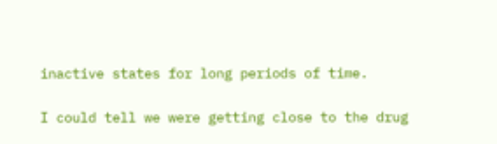inactive states for long periods of time.

I could tell we were getting close to the drug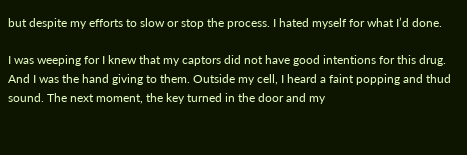but despite my efforts to slow or stop the process. I hated myself for what I’d done.

I was weeping for I knew that my captors did not have good intentions for this drug. And I was the hand giving to them. Outside my cell, I heard a faint popping and thud sound. The next moment, the key turned in the door and my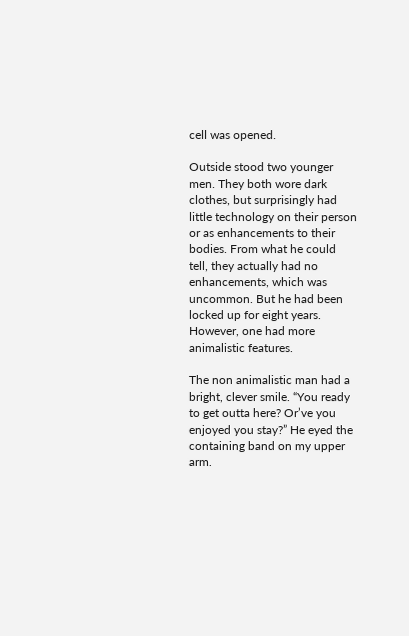cell was opened.

Outside stood two younger men. They both wore dark clothes, but surprisingly had little technology on their person or as enhancements to their bodies. From what he could tell, they actually had no enhancements, which was uncommon. But he had been locked up for eight years. However, one had more animalistic features.

The non animalistic man had a bright, clever smile. “You ready to get outta here? Or’ve you enjoyed you stay?” He eyed the containing band on my upper arm.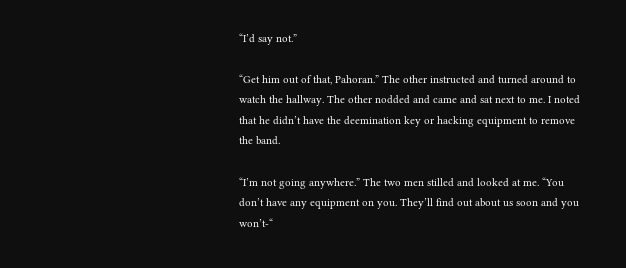“I’d say not.”

“Get him out of that, Pahoran.” The other instructed and turned around to watch the hallway. The other nodded and came and sat next to me. I noted that he didn’t have the deemination key or hacking equipment to remove the band.

“I’m not going anywhere.” The two men stilled and looked at me. “You don’t have any equipment on you. They’ll find out about us soon and you won’t-“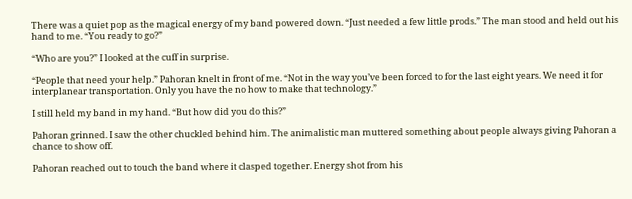There was a quiet pop as the magical energy of my band powered down. “Just needed a few little prods.” The man stood and held out his hand to me. “You ready to go?”

“Who are you?” I looked at the cuff in surprise.

“People that need your help.” Pahoran knelt in front of me. “Not in the way you’ve been forced to for the last eight years. We need it for interplanear transportation. Only you have the no how to make that technology.”

I still held my band in my hand. “But how did you do this?”

Pahoran grinned. I saw the other chuckled behind him. The animalistic man muttered something about people always giving Pahoran a chance to show off.

Pahoran reached out to touch the band where it clasped together. Energy shot from his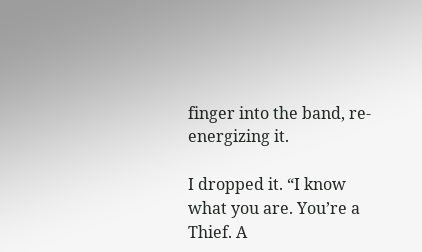finger into the band, re-energizing it.

I dropped it. “I know what you are. You’re a Thief. A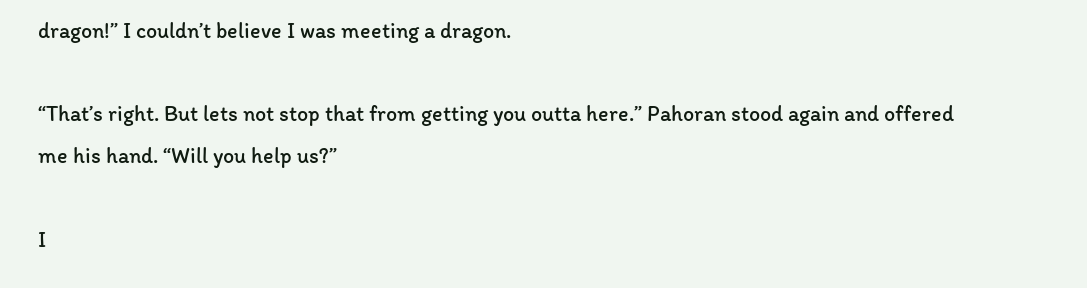dragon!” I couldn’t believe I was meeting a dragon.

“That’s right. But lets not stop that from getting you outta here.” Pahoran stood again and offered me his hand. “Will you help us?”

I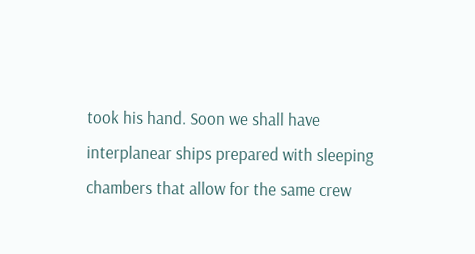took his hand. Soon we shall have interplanear ships prepared with sleeping chambers that allow for the same crew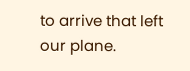to arrive that left our plane.